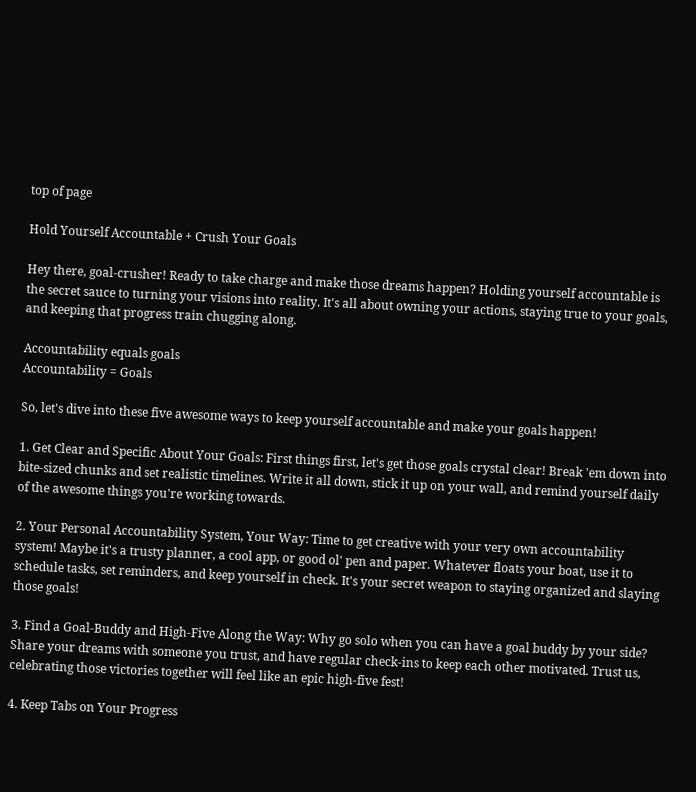top of page

Hold Yourself Accountable + Crush Your Goals

Hey there, goal-crusher! Ready to take charge and make those dreams happen? Holding yourself accountable is the secret sauce to turning your visions into reality. It's all about owning your actions, staying true to your goals, and keeping that progress train chugging along.

Accountability equals goals
Accountability = Goals

So, let's dive into these five awesome ways to keep yourself accountable and make your goals happen!

1. Get Clear and Specific About Your Goals: First things first, let's get those goals crystal clear! Break 'em down into bite-sized chunks and set realistic timelines. Write it all down, stick it up on your wall, and remind yourself daily of the awesome things you're working towards.

2. Your Personal Accountability System, Your Way: Time to get creative with your very own accountability system! Maybe it's a trusty planner, a cool app, or good ol' pen and paper. Whatever floats your boat, use it to schedule tasks, set reminders, and keep yourself in check. It's your secret weapon to staying organized and slaying those goals!

3. Find a Goal-Buddy and High-Five Along the Way: Why go solo when you can have a goal buddy by your side? Share your dreams with someone you trust, and have regular check-ins to keep each other motivated. Trust us, celebrating those victories together will feel like an epic high-five fest!

4. Keep Tabs on Your Progress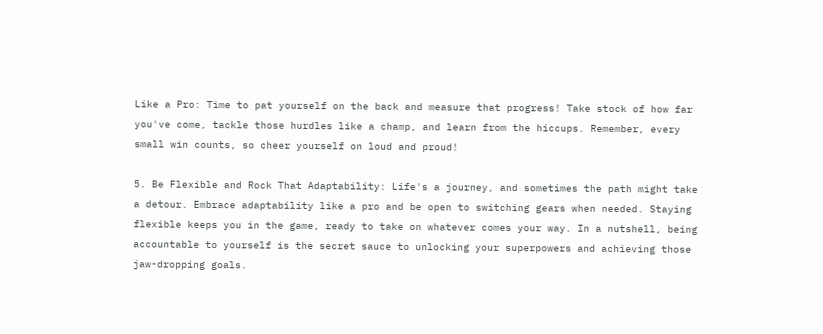Like a Pro: Time to pat yourself on the back and measure that progress! Take stock of how far you've come, tackle those hurdles like a champ, and learn from the hiccups. Remember, every small win counts, so cheer yourself on loud and proud!

5. Be Flexible and Rock That Adaptability: Life's a journey, and sometimes the path might take a detour. Embrace adaptability like a pro and be open to switching gears when needed. Staying flexible keeps you in the game, ready to take on whatever comes your way. In a nutshell, being accountable to yourself is the secret sauce to unlocking your superpowers and achieving those jaw-dropping goals.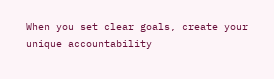When you set clear goals, create your unique accountability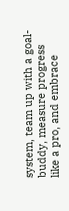system, team up with a goal-buddy, measure progress like a pro, and embrace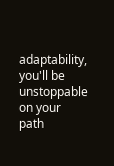adaptability, you'll be unstoppable on your path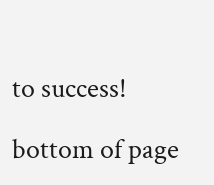to success!

bottom of page